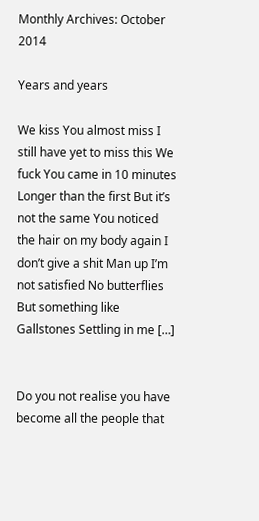Monthly Archives: October 2014

Years and years

We kiss You almost miss I still have yet to miss this We fuck You came in 10 minutes Longer than the first But it’s not the same You noticed the hair on my body again I don’t give a shit Man up I’m not satisfied No butterflies But something like Gallstones Settling in me […]


Do you not realise you have become all the people that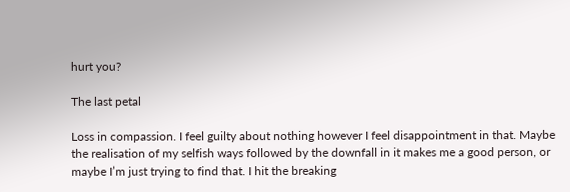hurt you?

The last petal

Loss in compassion. I feel guilty about nothing however I feel disappointment in that. Maybe the realisation of my selfish ways followed by the downfall in it makes me a good person, or maybe I’m just trying to find that. I hit the breaking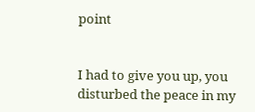point


I had to give you up, you disturbed the peace in my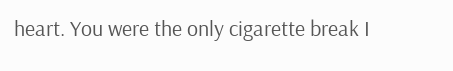heart. You were the only cigarette break I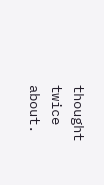thought twice about.